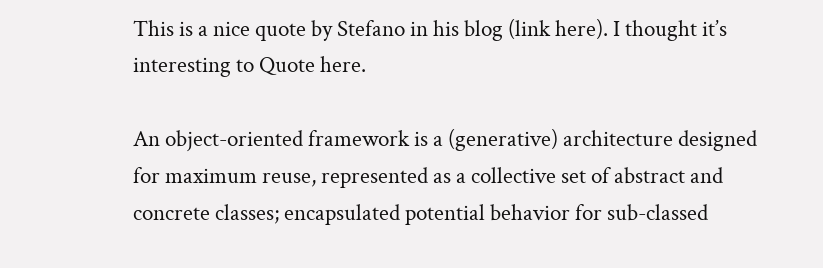This is a nice quote by Stefano in his blog (link here). I thought it’s interesting to Quote here.

An object-oriented framework is a (generative) architecture designed for maximum reuse, represented as a collective set of abstract and concrete classes; encapsulated potential behavior for sub-classed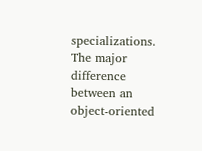specializations.
The major difference between an object-oriented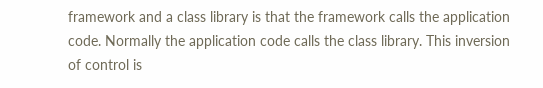framework and a class library is that the framework calls the application code. Normally the application code calls the class library. This inversion of control is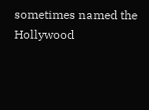sometimes named the Hollywood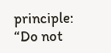principle: “Do not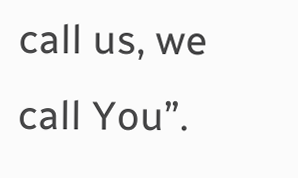call us, we call You”.